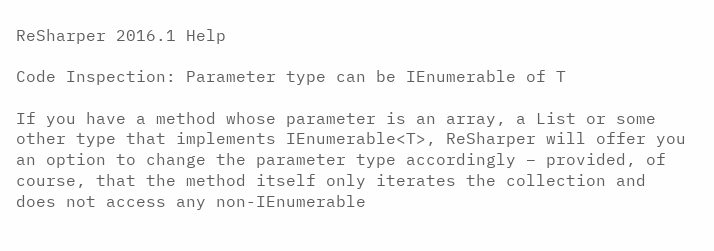ReSharper 2016.1 Help

Code Inspection: Parameter type can be IEnumerable of T

If you have a method whose parameter is an array, a List or some other type that implements IEnumerable<T>, ReSharper will offer you an option to change the parameter type accordingly – provided, of course, that the method itself only iterates the collection and does not access any non-IEnumerable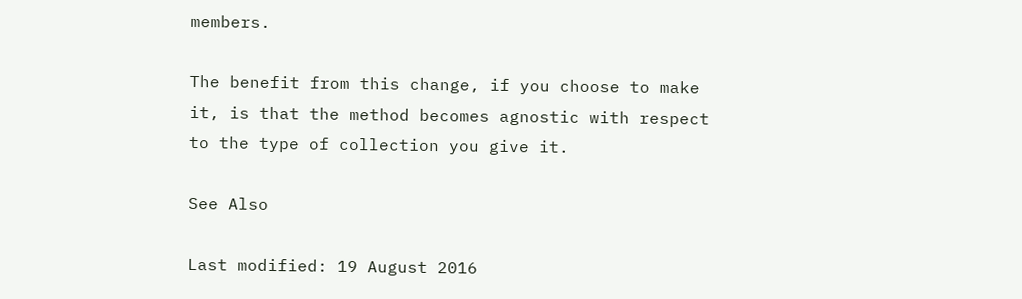members.

The benefit from this change, if you choose to make it, is that the method becomes agnostic with respect to the type of collection you give it.

See Also

Last modified: 19 August 2016